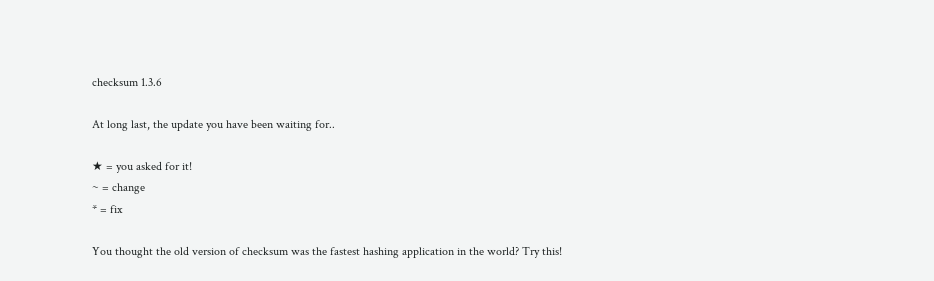checksum 1.3.6

At long last, the update you have been waiting for..

★ = you asked for it!
~ = change
* = fix

You thought the old version of checksum was the fastest hashing application in the world? Try this!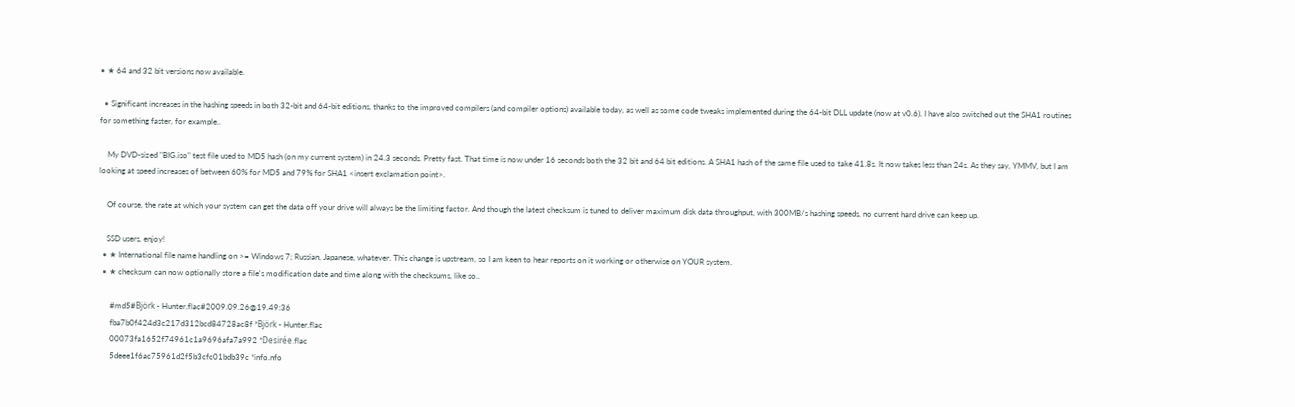• ★ 64 and 32 bit versions now available.

  • Significant increases in the hashing speeds in both 32-bit and 64-bit editions, thanks to the improved compilers (and compiler options) available today, as well as some code tweaks implemented during the 64-bit DLL update (now at v0.6). I have also switched out the SHA1 routines for something faster, for example..

    My DVD-sized "BIG.iso" test file used to MD5 hash (on my current system) in 24.3 seconds. Pretty fast. That time is now under 16 seconds both the 32 bit and 64 bit editions. A SHA1 hash of the same file used to take 41.8s. It now takes less than 24s. As they say, YMMV, but I am looking at speed increases of between 60% for MD5 and 79% for SHA1 <insert exclamation point>.

    Of course, the rate at which your system can get the data off your drive will always be the limiting factor. And though the latest checksum is tuned to deliver maximum disk data throughput, with 300MB/s hashing speeds, no current hard drive can keep up.

    SSD users, enjoy!
  • ★ International file name handling on >= Windows 7; Russian, Japanese, whatever. This change is upstream, so I am keen to hear reports on it working or otherwise on YOUR system.
  • ★ checksum can now optionally store a file's modification date and time along with the checksums, like so..

      #md5#Björk - Hunter.flac#2009.09.26@19.49:36
      fba7b0f424d3c217d312bcd84728ac8f *Björk - Hunter.flac
      00073fa1652f74961c1a9696afa7a992 *Desirée.flac
      5deee1f6ac75961d2f5b3cfc01bdb39c *info.nfo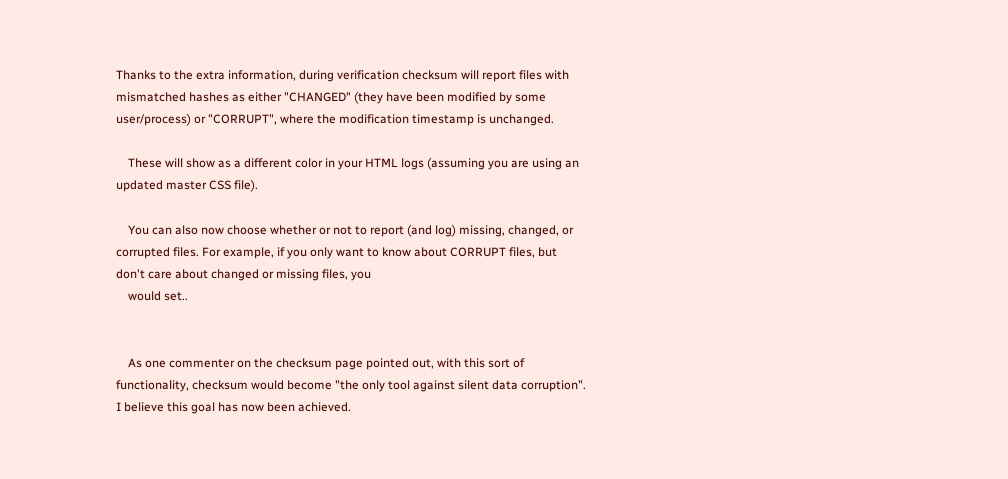Thanks to the extra information, during verification checksum will report files with mismatched hashes as either "CHANGED" (they have been modified by some user/process) or "CORRUPT", where the modification timestamp is unchanged.

    These will show as a different color in your HTML logs (assuming you are using an updated master CSS file).

    You can also now choose whether or not to report (and log) missing, changed, or corrupted files. For example, if you only want to know about CORRUPT files, but don't care about changed or missing files, you
    would set..


    As one commenter on the checksum page pointed out, with this sort of functionality, checksum would become "the only tool against silent data corruption". I believe this goal has now been achieved.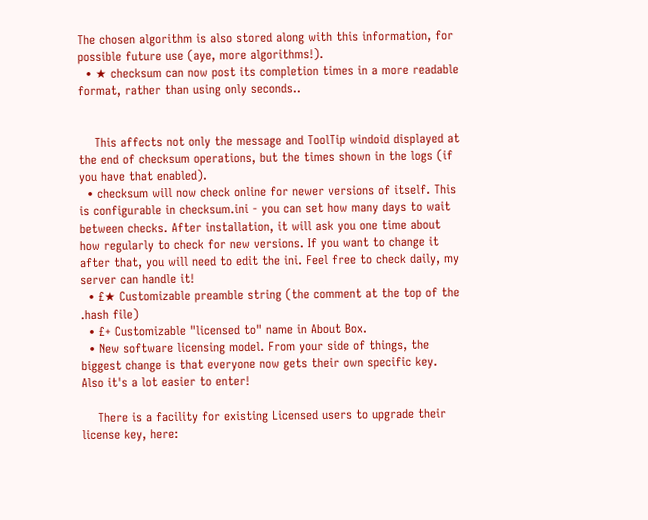The chosen algorithm is also stored along with this information, for possible future use (aye, more algorithms!).
  • ★ checksum can now post its completion times in a more readable format, rather than using only seconds..


    This affects not only the message and ToolTip windoid displayed at the end of checksum operations, but the times shown in the logs (if you have that enabled).
  • checksum will now check online for newer versions of itself. This is configurable in checksum.ini - you can set how many days to wait between checks. After installation, it will ask you one time about how regularly to check for new versions. If you want to change it after that, you will need to edit the ini. Feel free to check daily, my server can handle it!
  • £★ Customizable preamble string (the comment at the top of the .hash file)
  • £+ Customizable "licensed to" name in About Box.
  • New software licensing model. From your side of things, the biggest change is that everyone now gets their own specific key. Also it's a lot easier to enter!

    There is a facility for existing Licensed users to upgrade their license key, here: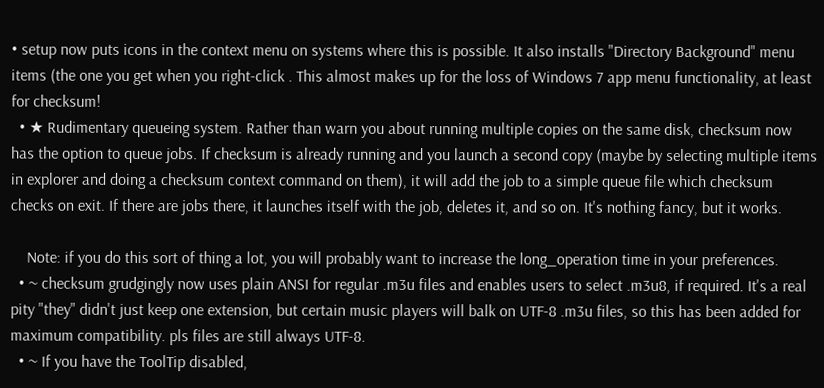• setup now puts icons in the context menu on systems where this is possible. It also installs "Directory Background" menu items (the one you get when you right-click . This almost makes up for the loss of Windows 7 app menu functionality, at least for checksum!
  • ★ Rudimentary queueing system. Rather than warn you about running multiple copies on the same disk, checksum now has the option to queue jobs. If checksum is already running and you launch a second copy (maybe by selecting multiple items in explorer and doing a checksum context command on them), it will add the job to a simple queue file which checksum checks on exit. If there are jobs there, it launches itself with the job, deletes it, and so on. It's nothing fancy, but it works.

    Note: if you do this sort of thing a lot, you will probably want to increase the long_operation time in your preferences.
  • ~ checksum grudgingly now uses plain ANSI for regular .m3u files and enables users to select .m3u8, if required. It's a real pity "they" didn't just keep one extension, but certain music players will balk on UTF-8 .m3u files, so this has been added for maximum compatibility. pls files are still always UTF-8.
  • ~ If you have the ToolTip disabled,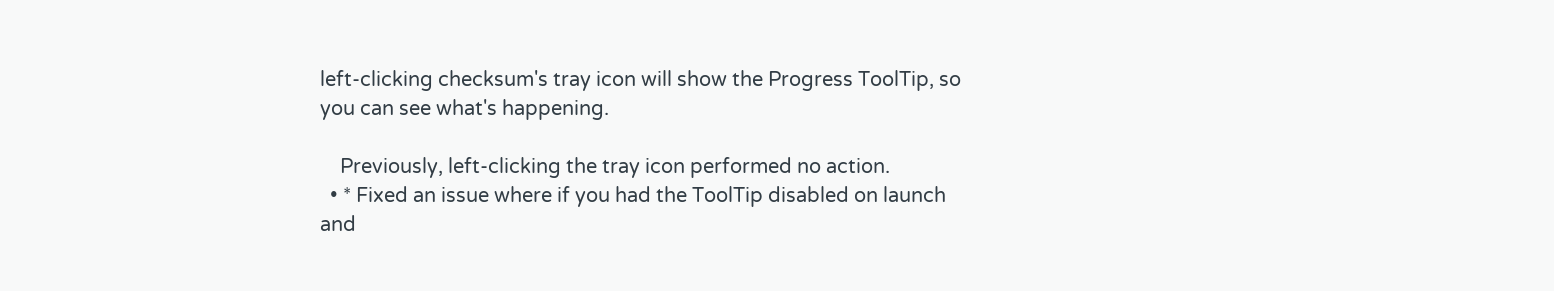left-clicking checksum's tray icon will show the Progress ToolTip, so you can see what's happening.

    Previously, left-clicking the tray icon performed no action.
  • * Fixed an issue where if you had the ToolTip disabled on launch and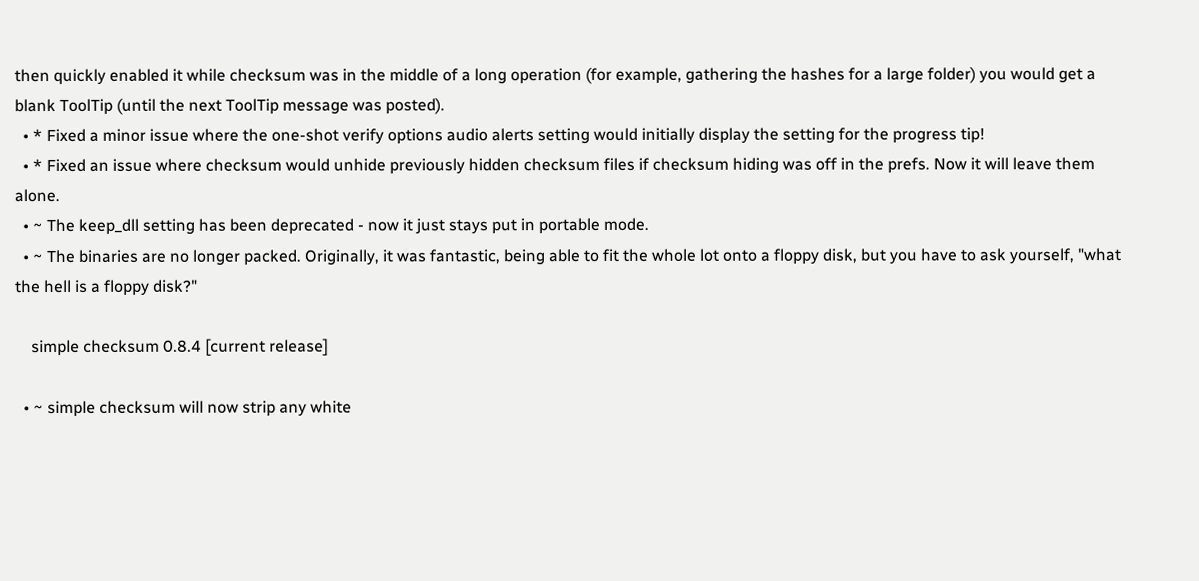then quickly enabled it while checksum was in the middle of a long operation (for example, gathering the hashes for a large folder) you would get a blank ToolTip (until the next ToolTip message was posted).
  • * Fixed a minor issue where the one-shot verify options audio alerts setting would initially display the setting for the progress tip!
  • * Fixed an issue where checksum would unhide previously hidden checksum files if checksum hiding was off in the prefs. Now it will leave them alone.
  • ~ The keep_dll setting has been deprecated - now it just stays put in portable mode.
  • ~ The binaries are no longer packed. Originally, it was fantastic, being able to fit the whole lot onto a floppy disk, but you have to ask yourself, "what the hell is a floppy disk?"

    simple checksum 0.8.4 [current release]

  • ~ simple checksum will now strip any white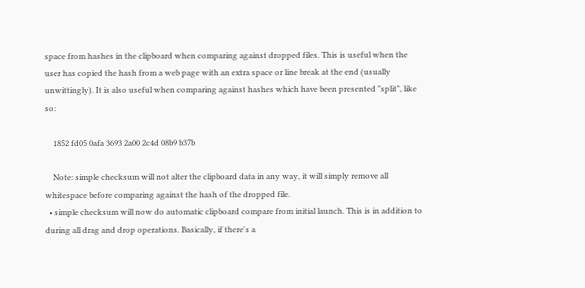space from hashes in the clipboard when comparing against dropped files. This is useful when the user has copied the hash from a web page with an extra space or line break at the end (usually unwittingly). It is also useful when comparing against hashes which have been presented "split", like so:

    1852 fd05 0afa 3693 2a00 2c4d 08b9 b37b

    Note: simple checksum will not alter the clipboard data in any way, it will simply remove all whitespace before comparing against the hash of the dropped file.
  • simple checksum will now do automatic clipboard compare from initial launch. This is in addition to during all drag and drop operations. Basically, if there's a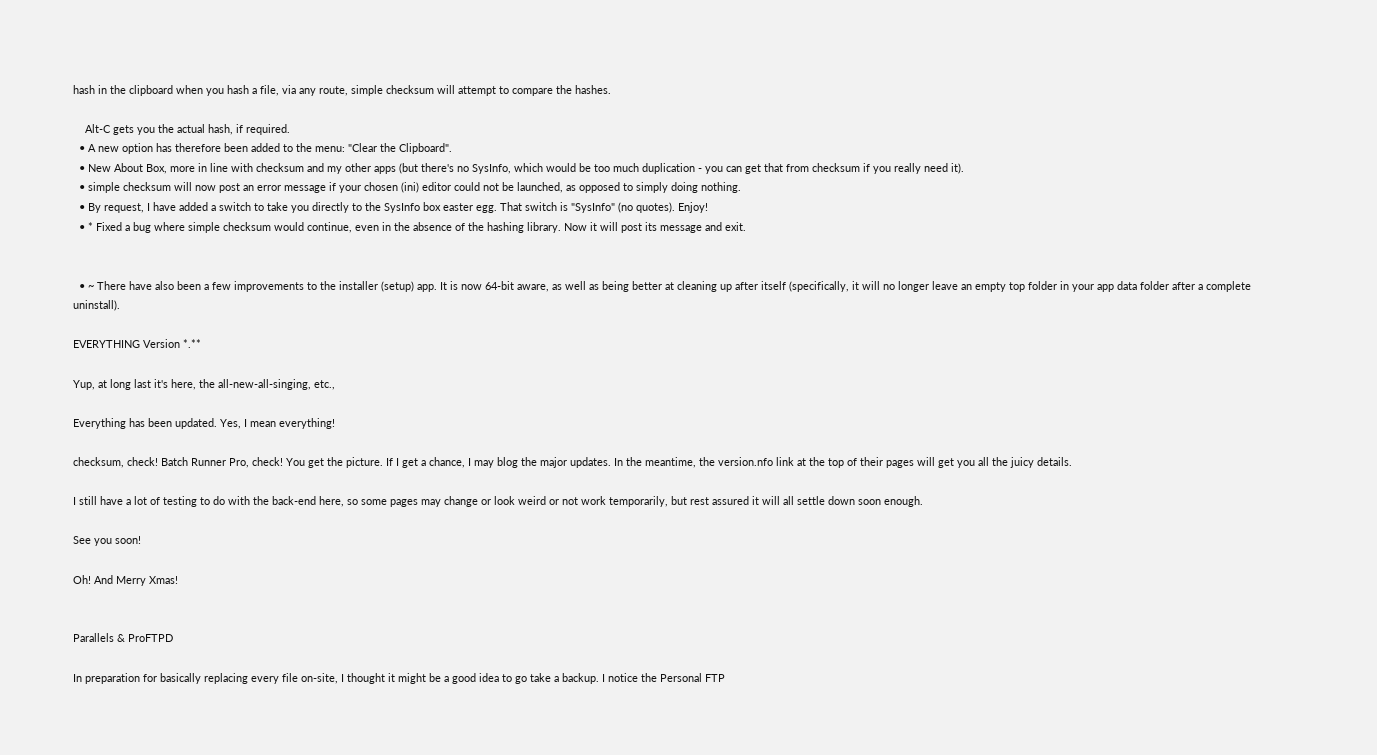hash in the clipboard when you hash a file, via any route, simple checksum will attempt to compare the hashes.

    Alt-C gets you the actual hash, if required.
  • A new option has therefore been added to the menu: "Clear the Clipboard".
  • New About Box, more in line with checksum and my other apps (but there's no SysInfo, which would be too much duplication - you can get that from checksum if you really need it).
  • simple checksum will now post an error message if your chosen (ini) editor could not be launched, as opposed to simply doing nothing.
  • By request, I have added a switch to take you directly to the SysInfo box easter egg. That switch is "SysInfo" (no quotes). Enjoy!
  • * Fixed a bug where simple checksum would continue, even in the absence of the hashing library. Now it will post its message and exit.


  • ~ There have also been a few improvements to the installer (setup) app. It is now 64-bit aware, as well as being better at cleaning up after itself (specifically, it will no longer leave an empty top folder in your app data folder after a complete uninstall).

EVERYTHING Version *.**

Yup, at long last it's here, the all-new-all-singing, etc.,

Everything has been updated. Yes, I mean everything!

checksum, check! Batch Runner Pro, check! You get the picture. If I get a chance, I may blog the major updates. In the meantime, the version.nfo link at the top of their pages will get you all the juicy details.

I still have a lot of testing to do with the back-end here, so some pages may change or look weird or not work temporarily, but rest assured it will all settle down soon enough.

See you soon!

Oh! And Merry Xmas!


Parallels & ProFTPD

In preparation for basically replacing every file on-site, I thought it might be a good idea to go take a backup. I notice the Personal FTP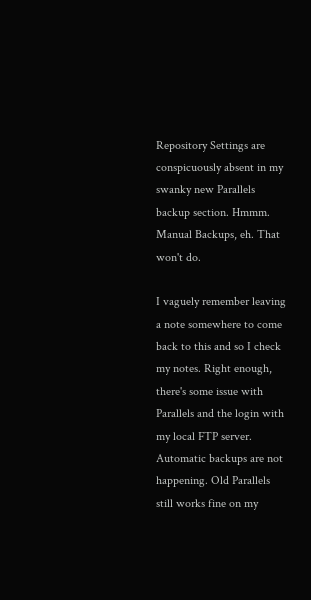Repository Settings are conspicuously absent in my swanky new Parallels backup section. Hmmm. Manual Backups, eh. That won't do.

I vaguely remember leaving a note somewhere to come back to this and so I check my notes. Right enough, there's some issue with Parallels and the login with my local FTP server. Automatic backups are not happening. Old Parallels still works fine on my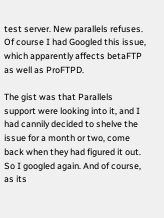test server. New parallels refuses. Of course I had Googled this issue, which apparently affects betaFTP as well as ProFTPD.

The gist was that Parallels support were looking into it, and I had cannily decided to shelve the issue for a month or two, come back when they had figured it out. So I googled again. And of course, as its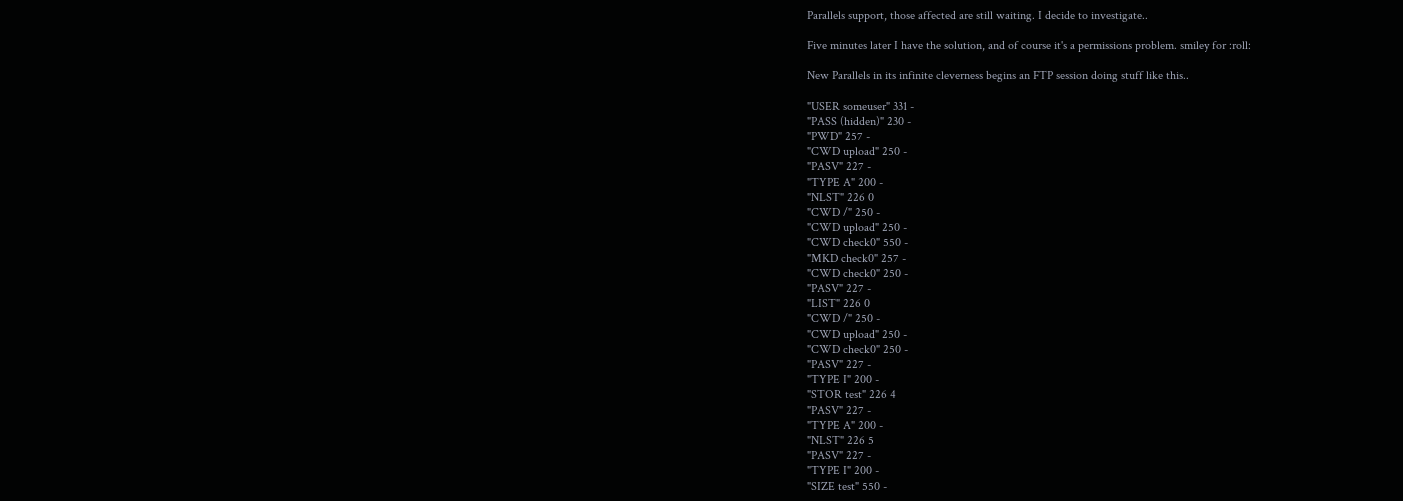Parallels support, those affected are still waiting. I decide to investigate..

Five minutes later I have the solution, and of course it's a permissions problem. smiley for :roll:

New Parallels in its infinite cleverness begins an FTP session doing stuff like this..

"USER someuser" 331 -
"PASS (hidden)" 230 -
"PWD" 257 -
"CWD upload" 250 -
"PASV" 227 -
"TYPE A" 200 -
"NLST" 226 0
"CWD /" 250 -
"CWD upload" 250 -
"CWD check0" 550 -
"MKD check0" 257 -
"CWD check0" 250 -
"PASV" 227 -
"LIST" 226 0
"CWD /" 250 -
"CWD upload" 250 -
"CWD check0" 250 -
"PASV" 227 -
"TYPE I" 200 -
"STOR test" 226 4
"PASV" 227 -
"TYPE A" 200 -
"NLST" 226 5
"PASV" 227 -
"TYPE I" 200 -
"SIZE test" 550 -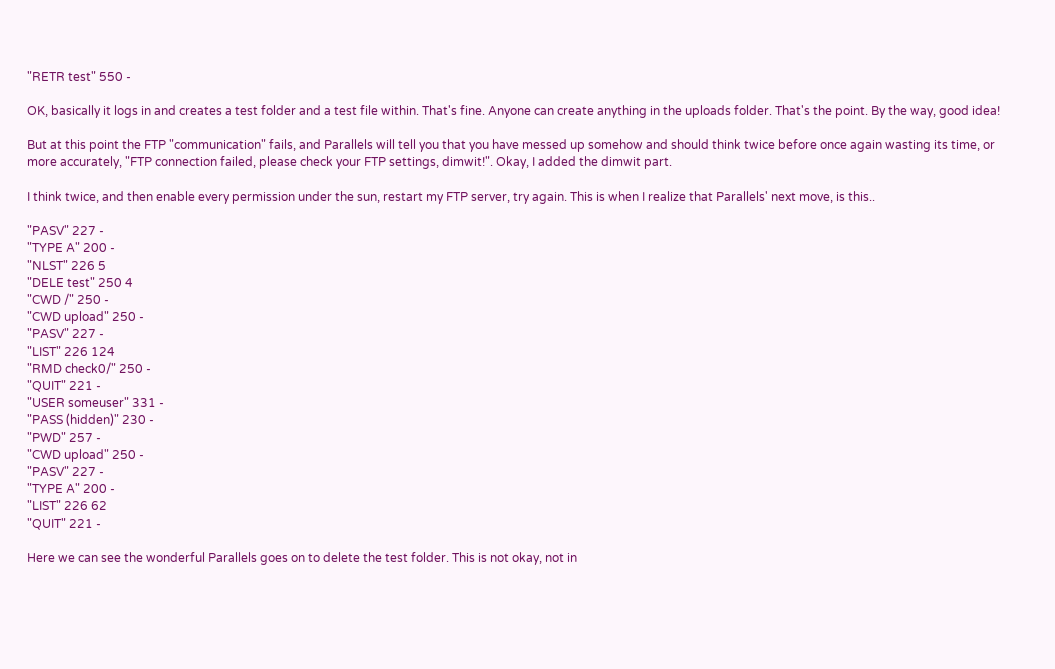"RETR test" 550 -

OK, basically it logs in and creates a test folder and a test file within. That's fine. Anyone can create anything in the uploads folder. That's the point. By the way, good idea!

But at this point the FTP "communication" fails, and Parallels will tell you that you have messed up somehow and should think twice before once again wasting its time, or more accurately, "FTP connection failed, please check your FTP settings, dimwit!". Okay, I added the dimwit part.

I think twice, and then enable every permission under the sun, restart my FTP server, try again. This is when I realize that Parallels' next move, is this..

"PASV" 227 -
"TYPE A" 200 -
"NLST" 226 5
"DELE test" 250 4
"CWD /" 250 -
"CWD upload" 250 -
"PASV" 227 -
"LIST" 226 124
"RMD check0/" 250 -
"QUIT" 221 -
"USER someuser" 331 -
"PASS (hidden)" 230 -
"PWD" 257 -
"CWD upload" 250 -
"PASV" 227 -
"TYPE A" 200 -
"LIST" 226 62
"QUIT" 221 -

Here we can see the wonderful Parallels goes on to delete the test folder. This is not okay, not in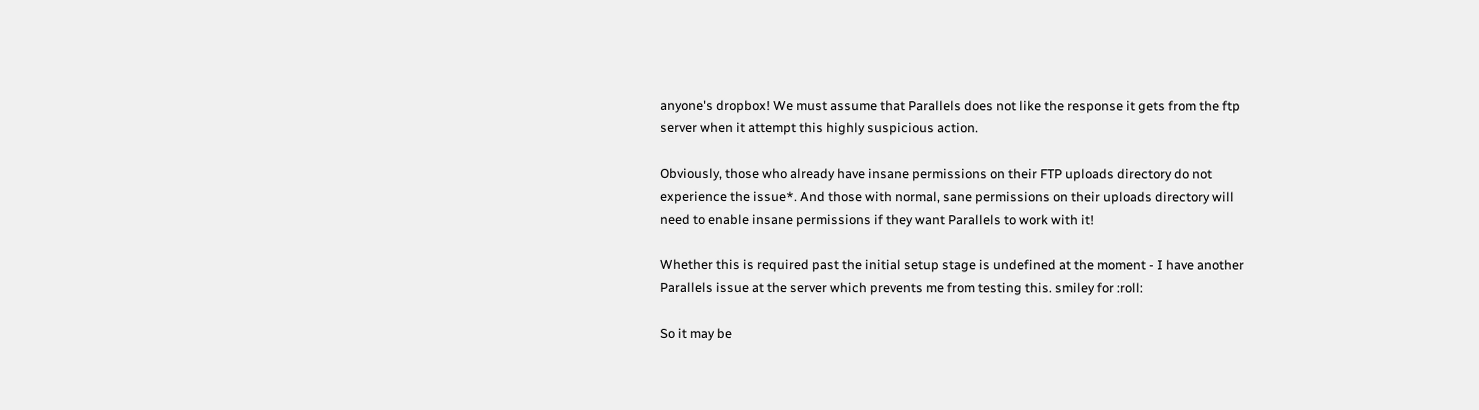anyone's dropbox! We must assume that Parallels does not like the response it gets from the ftp server when it attempt this highly suspicious action.

Obviously, those who already have insane permissions on their FTP uploads directory do not experience the issue*. And those with normal, sane permissions on their uploads directory will need to enable insane permissions if they want Parallels to work with it!

Whether this is required past the initial setup stage is undefined at the moment - I have another Parallels issue at the server which prevents me from testing this. smiley for :roll:

So it may be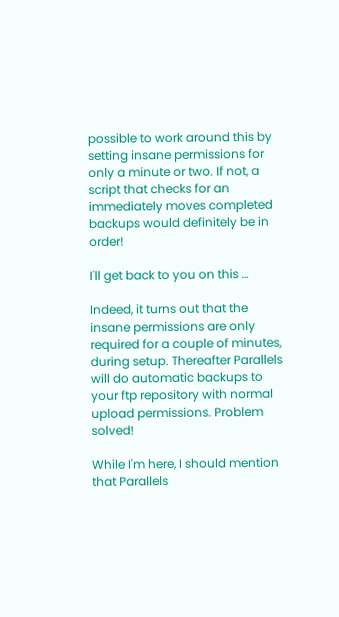possible to work around this by setting insane permissions for only a minute or two. If not, a script that checks for an immediately moves completed backups would definitely be in order!

I'll get back to you on this …

Indeed, it turns out that the insane permissions are only required for a couple of minutes, during setup. Thereafter Parallels will do automatic backups to your ftp repository with normal upload permissions. Problem solved!

While I'm here, I should mention that Parallels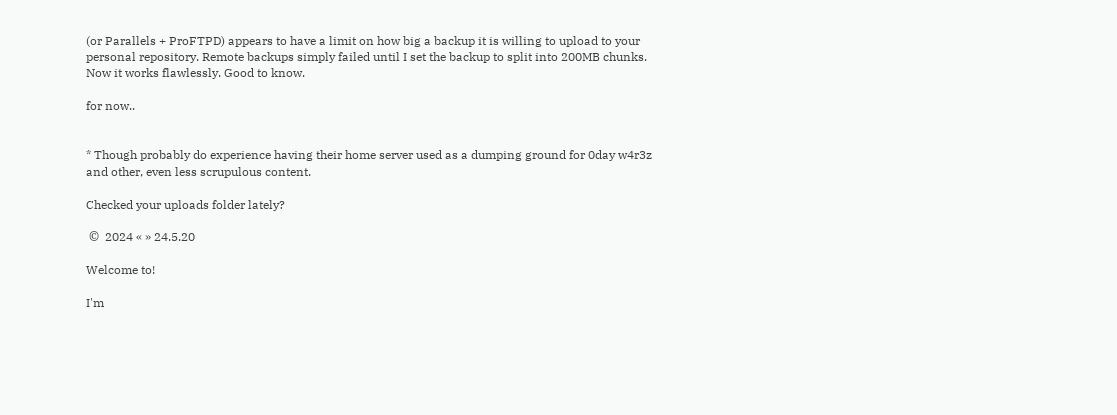(or Parallels + ProFTPD) appears to have a limit on how big a backup it is willing to upload to your personal repository. Remote backups simply failed until I set the backup to split into 200MB chunks. Now it works flawlessly. Good to know.

for now..


* Though probably do experience having their home server used as a dumping ground for 0day w4r3z and other, even less scrupulous content.

Checked your uploads folder lately?

 ©  2024 « » 24.5.20

Welcome to!

I'm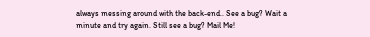always messing around with the back-end.. See a bug? Wait a minute and try again. Still see a bug? Mail Me!